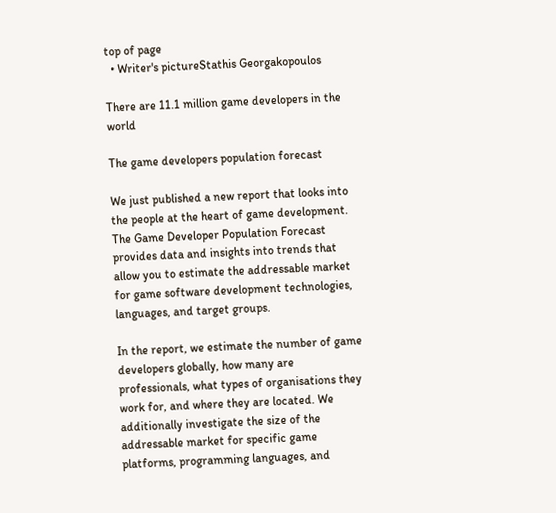top of page
  • Writer's pictureStathis Georgakopoulos

There are 11.1 million game developers in the world

The game developers population forecast

We just published a new report that looks into the people at the heart of game development. The Game Developer Population Forecast provides data and insights into trends that allow you to estimate the addressable market for game software development technologies, languages, and target groups.

In the report, we estimate the number of game developers globally, how many are professionals, what types of organisations they work for, and where they are located. We additionally investigate the size of the addressable market for specific game platforms, programming languages, and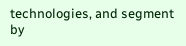technologies, and segment by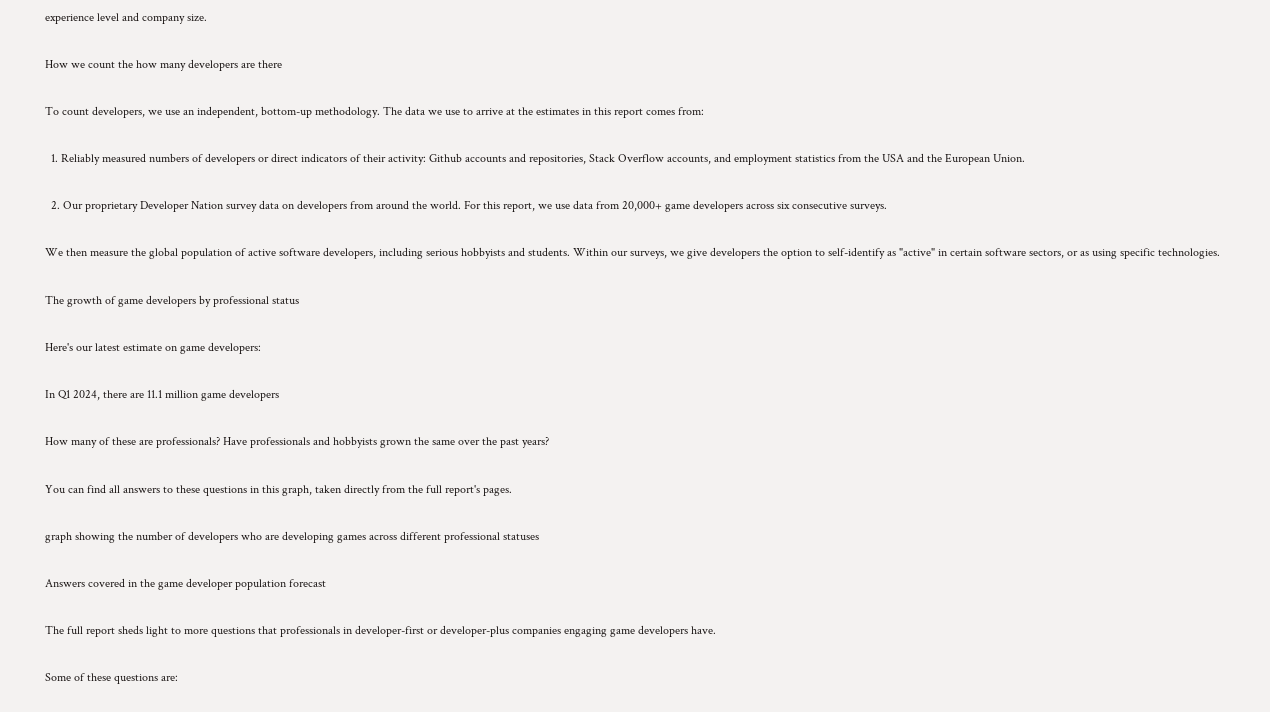experience level and company size.

How we count the how many developers are there

To count developers, we use an independent, bottom-up methodology. The data we use to arrive at the estimates in this report comes from:

  1. Reliably measured numbers of developers or direct indicators of their activity: Github accounts and repositories, Stack Overflow accounts, and employment statistics from the USA and the European Union.

  2. Our proprietary Developer Nation survey data on developers from around the world. For this report, we use data from 20,000+ game developers across six consecutive surveys.

We then measure the global population of active software developers, including serious hobbyists and students. Within our surveys, we give developers the option to self-identify as "active" in certain software sectors, or as using specific technologies.

The growth of game developers by professional status

Here's our latest estimate on game developers:

In Q1 2024, there are 11.1 million game developers

How many of these are professionals? Have professionals and hobbyists grown the same over the past years?

You can find all answers to these questions in this graph, taken directly from the full report's pages.

graph showing the number of developers who are developing games across different professional statuses

Answers covered in the game developer population forecast

The full report sheds light to more questions that professionals in developer-first or developer-plus companies engaging game developers have.

Some of these questions are: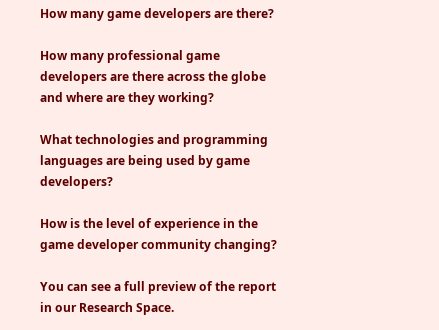How many game developers are there?

How many professional game developers are there across the globe and where are they working?

What technologies and programming languages are being used by game developers?

How is the level of experience in the game developer community changing?

You can see a full preview of the report in our Research Space.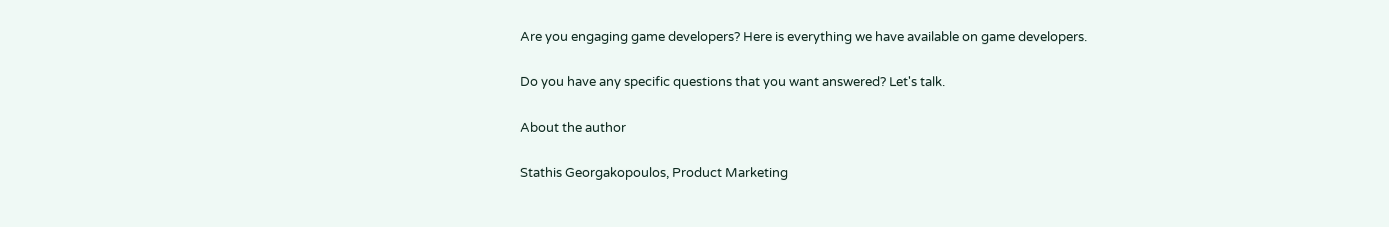Are you engaging game developers? Here is everything we have available on game developers.

Do you have any specific questions that you want answered? Let's talk.

About the author

Stathis Georgakopoulos, Product Marketing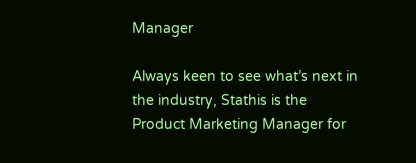Manager

Always keen to see what’s next in the industry, Stathis is the Product Marketing Manager for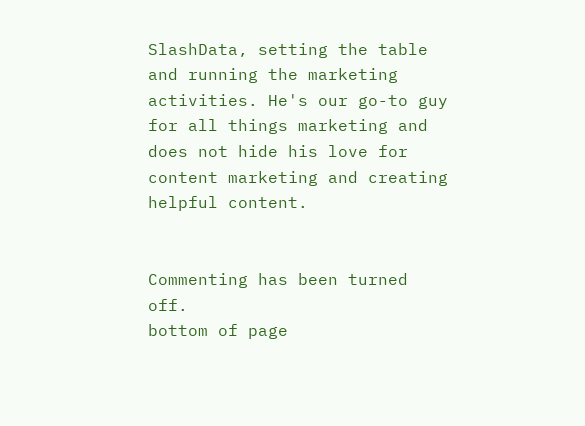SlashData, setting the table and running the marketing activities. He's our go-to guy for all things marketing and does not hide his love for content marketing and creating helpful content.


Commenting has been turned off.
bottom of page